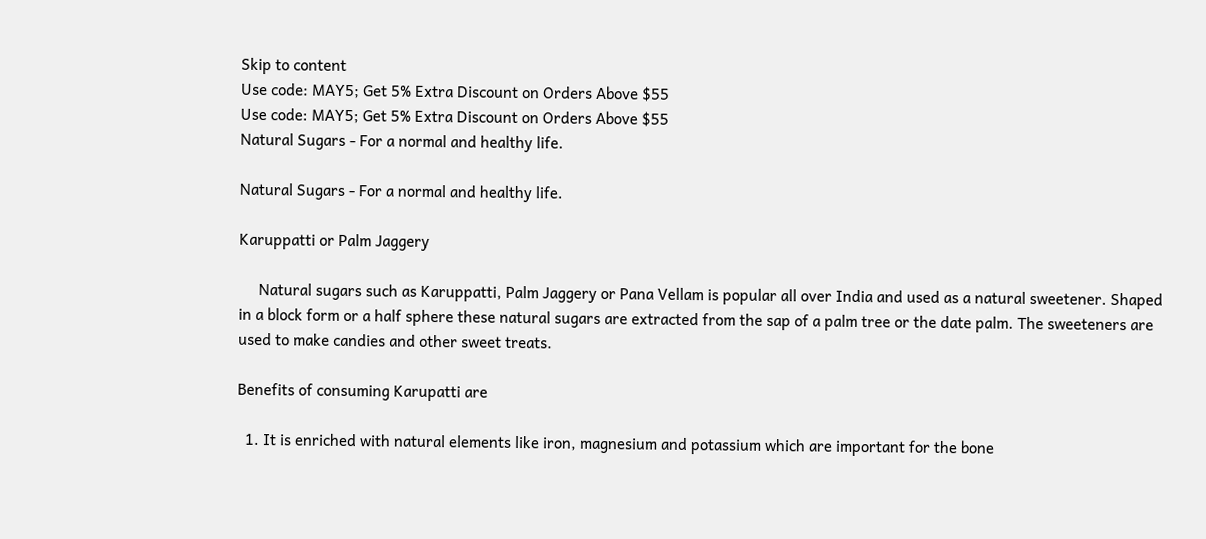Skip to content
Use code: MAY5; Get 5% Extra Discount on Orders Above $55
Use code: MAY5; Get 5% Extra Discount on Orders Above $55
Natural Sugars - For a normal and healthy life.

Natural Sugars - For a normal and healthy life.

Karuppatti or Palm Jaggery

     Natural sugars such as Karuppatti, Palm Jaggery or Pana Vellam is popular all over India and used as a natural sweetener. Shaped in a block form or a half sphere these natural sugars are extracted from the sap of a palm tree or the date palm. The sweeteners are used to make candies and other sweet treats.

Benefits of consuming Karupatti are

  1. It is enriched with natural elements like iron, magnesium and potassium which are important for the bone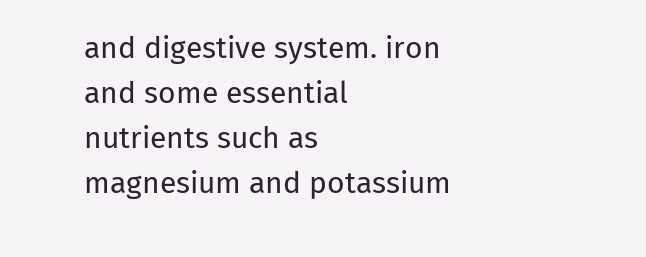and digestive system. iron and some essential nutrients such as magnesium and potassium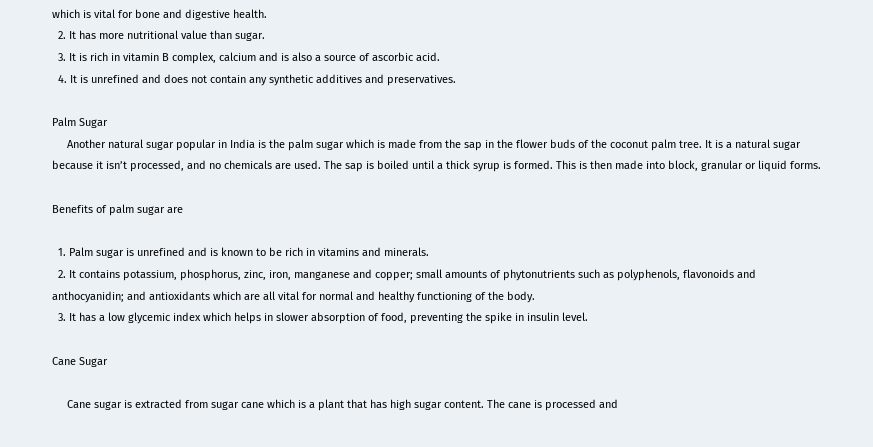which is vital for bone and digestive health.
  2. It has more nutritional value than sugar.
  3. It is rich in vitamin B complex, calcium and is also a source of ascorbic acid.
  4. It is unrefined and does not contain any synthetic additives and preservatives.

Palm Sugar
     Another natural sugar popular in India is the palm sugar which is made from the sap in the flower buds of the coconut palm tree. It is a natural sugar because it isn’t processed, and no chemicals are used. The sap is boiled until a thick syrup is formed. This is then made into block, granular or liquid forms.

Benefits of palm sugar are

  1. Palm sugar is unrefined and is known to be rich in vitamins and minerals.
  2. It contains potassium, phosphorus, zinc, iron, manganese and copper; small amounts of phytonutrients such as polyphenols, flavonoids and anthocyanidin; and antioxidants which are all vital for normal and healthy functioning of the body.
  3. It has a low glycemic index which helps in slower absorption of food, preventing the spike in insulin level.

Cane Sugar

     Cane sugar is extracted from sugar cane which is a plant that has high sugar content. The cane is processed and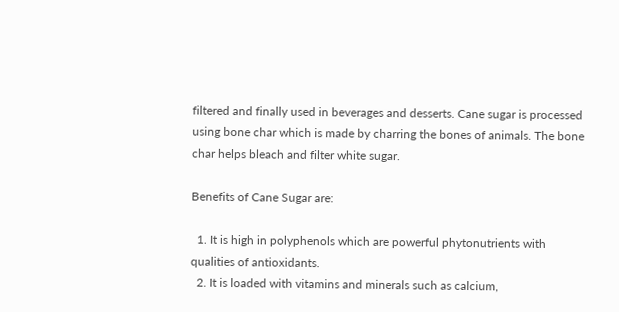filtered and finally used in beverages and desserts. Cane sugar is processed using bone char which is made by charring the bones of animals. The bone char helps bleach and filter white sugar.

Benefits of Cane Sugar are:

  1. It is high in polyphenols which are powerful phytonutrients with qualities of antioxidants.
  2. It is loaded with vitamins and minerals such as calcium,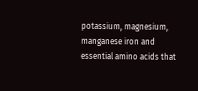potassium, magnesium, manganese iron and essential amino acids that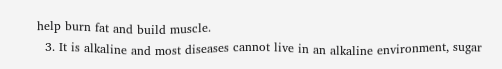help burn fat and build muscle.
  3. It is alkaline and most diseases cannot live in an alkaline environment, sugar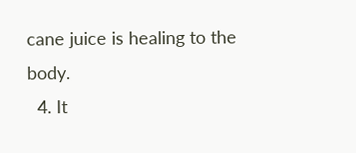cane juice is healing to the body.
  4. It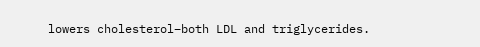lowers cholesterol–both LDL and triglycerides.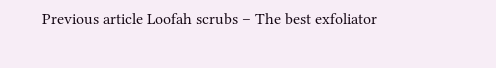Previous article Loofah scrubs – The best exfoliator